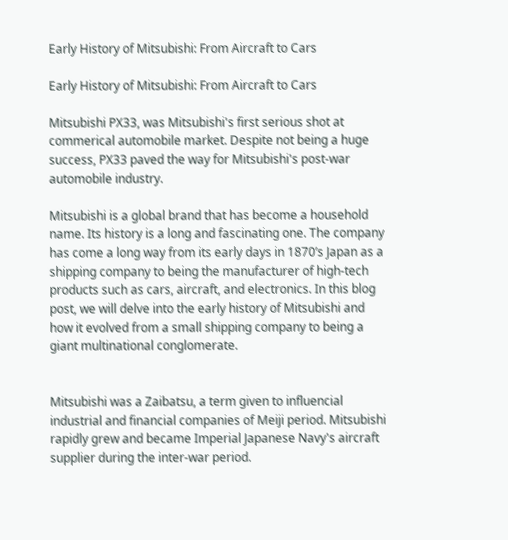Early History of Mitsubishi: From Aircraft to Cars

Early History of Mitsubishi: From Aircraft to Cars

Mitsubishi PX33, was Mitsubishi's first serious shot at commerical automobile market. Despite not being a huge success, PX33 paved the way for Mitsubishi's post-war automobile industry.

Mitsubishi is a global brand that has become a household name. Its history is a long and fascinating one. The company has come a long way from its early days in 1870’s Japan as a shipping company to being the manufacturer of high-tech products such as cars, aircraft, and electronics. In this blog post, we will delve into the early history of Mitsubishi and how it evolved from a small shipping company to being a giant multinational conglomerate.


Mitsubishi was a Zaibatsu, a term given to influencial industrial and financial companies of Meiji period. Mitsubishi rapidly grew and became Imperial Japanese Navy's aircraft supplier during the inter-war period.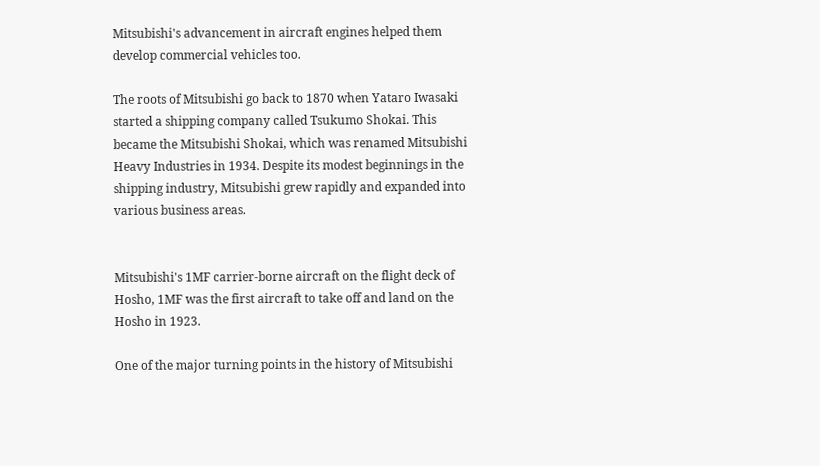Mitsubishi's advancement in aircraft engines helped them develop commercial vehicles too.

The roots of Mitsubishi go back to 1870 when Yataro Iwasaki started a shipping company called Tsukumo Shokai. This became the Mitsubishi Shokai, which was renamed Mitsubishi Heavy Industries in 1934. Despite its modest beginnings in the shipping industry, Mitsubishi grew rapidly and expanded into various business areas.


Mitsubishi's 1MF carrier-borne aircraft on the flight deck of Hosho, 1MF was the first aircraft to take off and land on the Hosho in 1923.

One of the major turning points in the history of Mitsubishi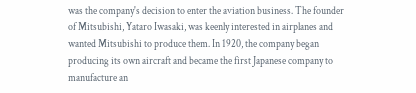was the company's decision to enter the aviation business. The founder of Mitsubishi, Yataro Iwasaki, was keenly interested in airplanes and wanted Mitsubishi to produce them. In 1920, the company began producing its own aircraft and became the first Japanese company to manufacture an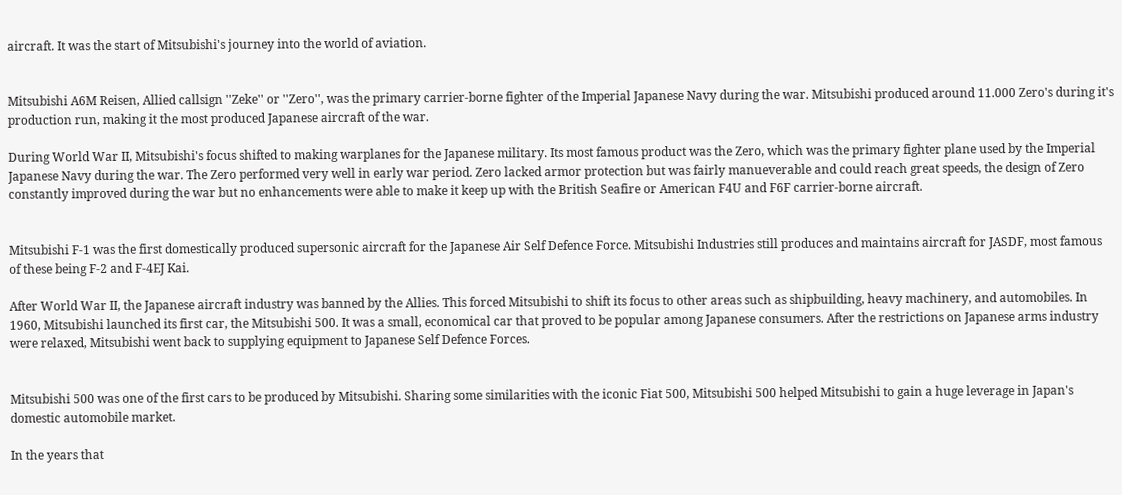aircraft. It was the start of Mitsubishi's journey into the world of aviation.


Mitsubishi A6M Reisen, Allied callsign ''Zeke'' or ''Zero'', was the primary carrier-borne fighter of the Imperial Japanese Navy during the war. Mitsubishi produced around 11.000 Zero's during it's production run, making it the most produced Japanese aircraft of the war.

During World War II, Mitsubishi's focus shifted to making warplanes for the Japanese military. Its most famous product was the Zero, which was the primary fighter plane used by the Imperial Japanese Navy during the war. The Zero performed very well in early war period. Zero lacked armor protection but was fairly manueverable and could reach great speeds, the design of Zero constantly improved during the war but no enhancements were able to make it keep up with the British Seafire or American F4U and F6F carrier-borne aircraft.


Mitsubishi F-1 was the first domestically produced supersonic aircraft for the Japanese Air Self Defence Force. Mitsubishi Industries still produces and maintains aircraft for JASDF, most famous of these being F-2 and F-4EJ Kai.

After World War II, the Japanese aircraft industry was banned by the Allies. This forced Mitsubishi to shift its focus to other areas such as shipbuilding, heavy machinery, and automobiles. In 1960, Mitsubishi launched its first car, the Mitsubishi 500. It was a small, economical car that proved to be popular among Japanese consumers. After the restrictions on Japanese arms industry were relaxed, Mitsubishi went back to supplying equipment to Japanese Self Defence Forces.


Mitsubishi 500 was one of the first cars to be produced by Mitsubishi. Sharing some similarities with the iconic Fiat 500, Mitsubishi 500 helped Mitsubishi to gain a huge leverage in Japan's domestic automobile market.

In the years that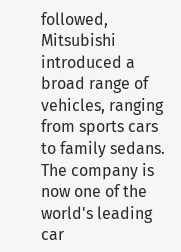followed, Mitsubishi introduced a broad range of vehicles, ranging from sports cars to family sedans. The company is now one of the world's leading car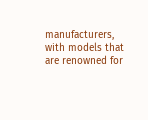manufacturers, with models that are renowned for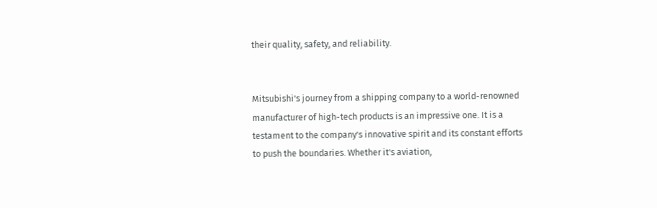their quality, safety, and reliability.


Mitsubishi's journey from a shipping company to a world-renowned manufacturer of high-tech products is an impressive one. It is a testament to the company's innovative spirit and its constant efforts to push the boundaries. Whether it's aviation,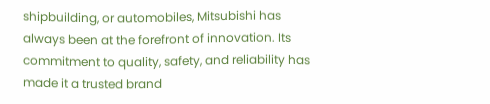shipbuilding, or automobiles, Mitsubishi has always been at the forefront of innovation. Its commitment to quality, safety, and reliability has made it a trusted brand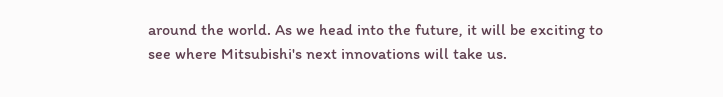around the world. As we head into the future, it will be exciting to see where Mitsubishi's next innovations will take us.